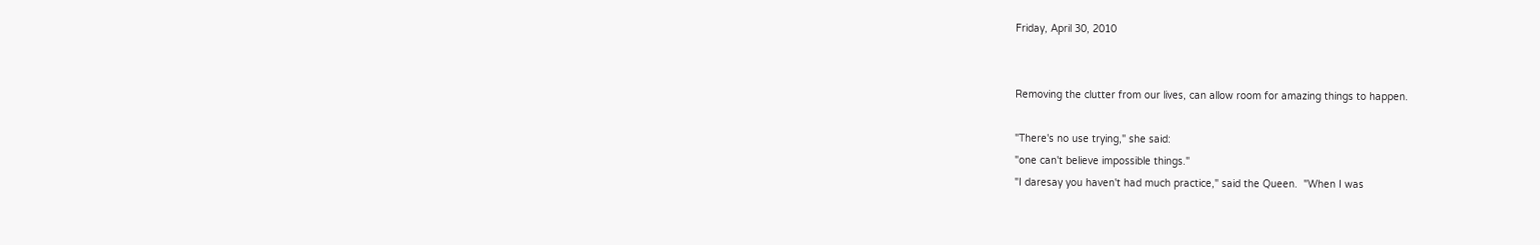Friday, April 30, 2010


Removing the clutter from our lives, can allow room for amazing things to happen.

"There's no use trying," she said:
"one can't believe impossible things."
"I daresay you haven't had much practice," said the Queen.  "When I was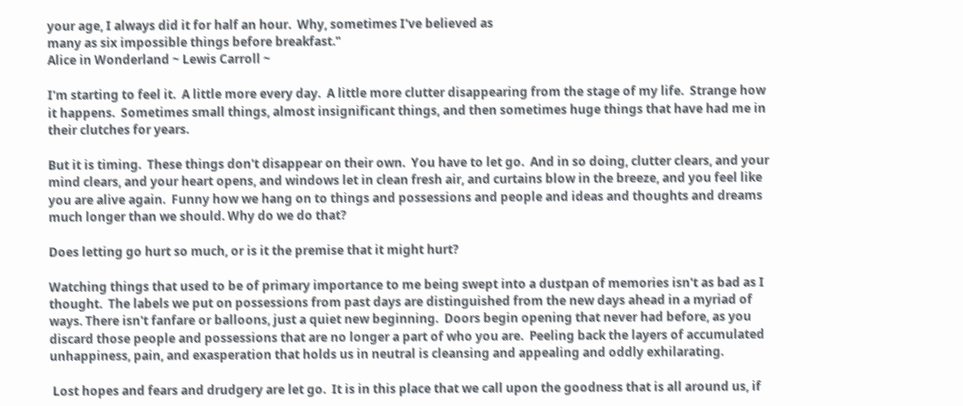your age, I always did it for half an hour.  Why, sometimes I've believed as
many as six impossible things before breakfast."
Alice in Wonderland ~ Lewis Carroll ~

I'm starting to feel it.  A little more every day.  A little more clutter disappearing from the stage of my life.  Strange how it happens.  Sometimes small things, almost insignificant things, and then sometimes huge things that have had me in their clutches for years.

But it is timing.  These things don't disappear on their own.  You have to let go.  And in so doing, clutter clears, and your mind clears, and your heart opens, and windows let in clean fresh air, and curtains blow in the breeze, and you feel like you are alive again.  Funny how we hang on to things and possessions and people and ideas and thoughts and dreams much longer than we should. Why do we do that?

Does letting go hurt so much, or is it the premise that it might hurt?

Watching things that used to be of primary importance to me being swept into a dustpan of memories isn't as bad as I thought.  The labels we put on possessions from past days are distinguished from the new days ahead in a myriad of ways. There isn't fanfare or balloons, just a quiet new beginning.  Doors begin opening that never had before, as you discard those people and possessions that are no longer a part of who you are.  Peeling back the layers of accumulated unhappiness, pain, and exasperation that holds us in neutral is cleansing and appealing and oddly exhilarating.

 Lost hopes and fears and drudgery are let go.  It is in this place that we call upon the goodness that is all around us, if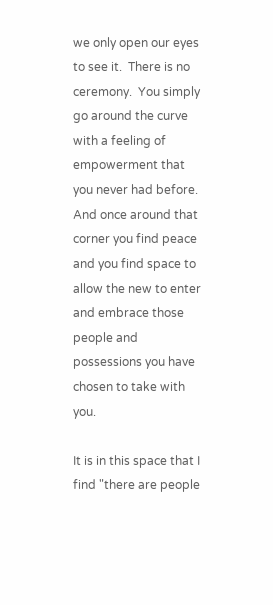we only open our eyes to see it.  There is no ceremony.  You simply go around the curve with a feeling of empowerment that you never had before. And once around that corner you find peace and you find space to allow the new to enter and embrace those people and possessions you have chosen to take with you.

It is in this space that I find "there are people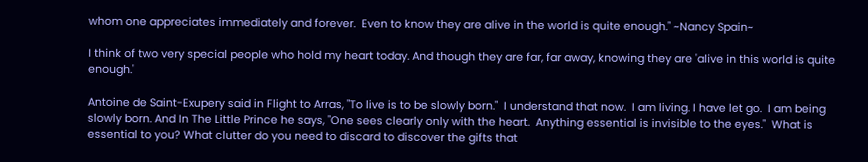whom one appreciates immediately and forever.  Even to know they are alive in the world is quite enough." ~Nancy Spain~

I think of two very special people who hold my heart today. And though they are far, far away, knowing they are 'alive in this world is quite enough.'

Antoine de Saint-Exupery said in Flight to Arras, "To live is to be slowly born."  I understand that now.  I am living. I have let go.  I am being slowly born. And In The Little Prince he says, "One sees clearly only with the heart.  Anything essential is invisible to the eyes."  What is essential to you? What clutter do you need to discard to discover the gifts that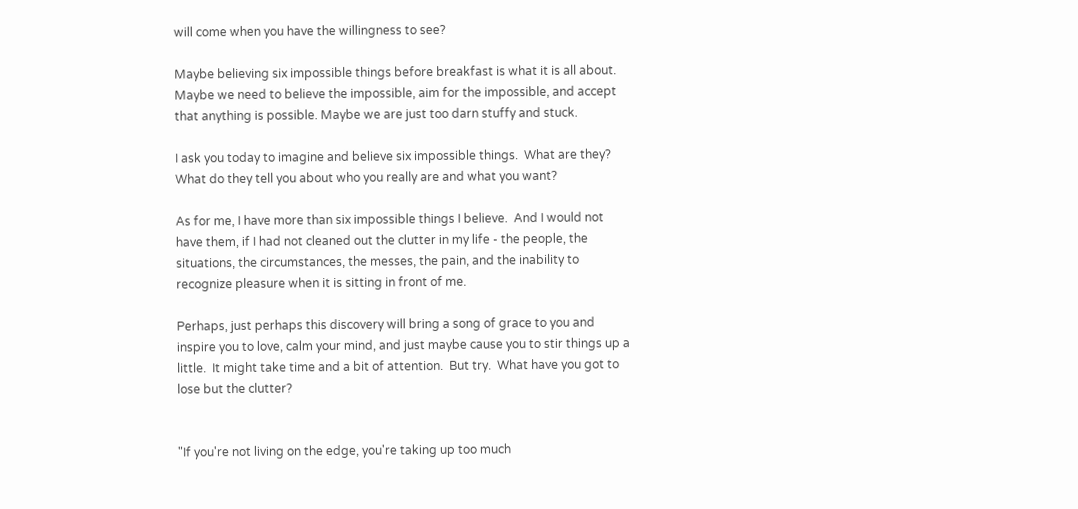will come when you have the willingness to see?

Maybe believing six impossible things before breakfast is what it is all about. Maybe we need to believe the impossible, aim for the impossible, and accept that anything is possible. Maybe we are just too darn stuffy and stuck.

I ask you today to imagine and believe six impossible things.  What are they?  What do they tell you about who you really are and what you want?

As for me, I have more than six impossible things I believe.  And I would not have them, if I had not cleaned out the clutter in my life - the people, the situations, the circumstances, the messes, the pain, and the inability to recognize pleasure when it is sitting in front of me.

Perhaps, just perhaps this discovery will bring a song of grace to you and inspire you to love, calm your mind, and just maybe cause you to stir things up a little.  It might take time and a bit of attention.  But try.  What have you got to lose but the clutter?


"If you're not living on the edge, you're taking up too much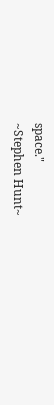space."
~Stephen Hunt~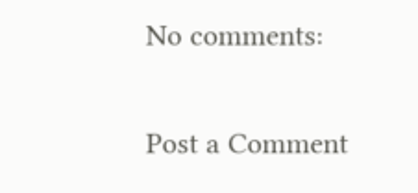No comments:

Post a Comment